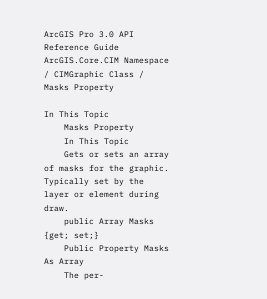ArcGIS Pro 3.0 API Reference Guide
ArcGIS.Core.CIM Namespace / CIMGraphic Class / Masks Property

In This Topic
    Masks Property
    In This Topic
    Gets or sets an array of masks for the graphic. Typically set by the layer or element during draw.
    public Array Masks {get; set;}
    Public Property Masks As Array
    The per-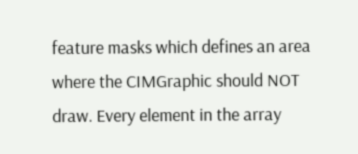feature masks which defines an area where the CIMGraphic should NOT draw. Every element in the array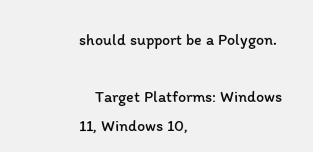should support be a Polygon.

    Target Platforms: Windows 11, Windows 10,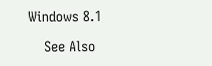Windows 8.1

    See Also